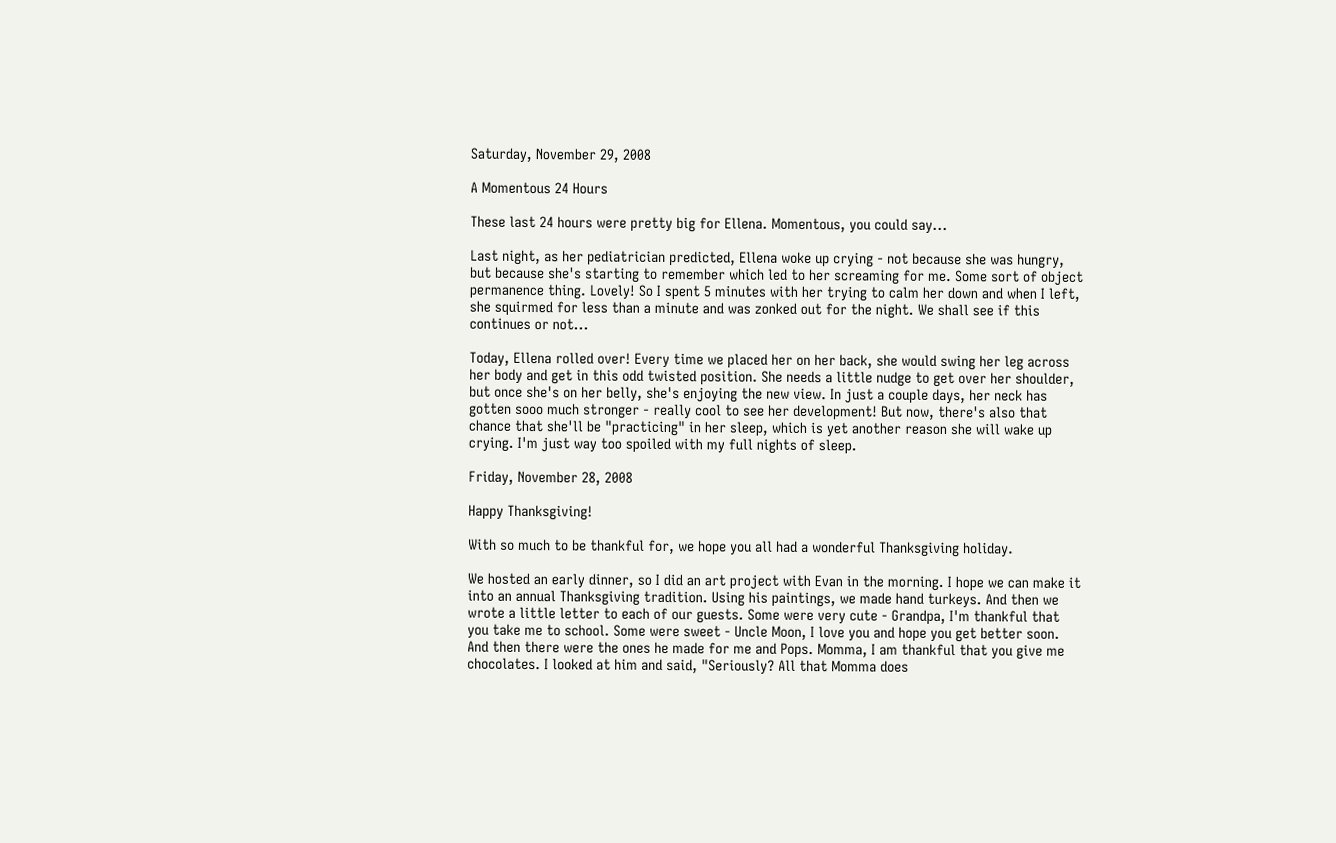Saturday, November 29, 2008

A Momentous 24 Hours

These last 24 hours were pretty big for Ellena. Momentous, you could say...

Last night, as her pediatrician predicted, Ellena woke up crying - not because she was hungry, but because she's starting to remember which led to her screaming for me. Some sort of object permanence thing. Lovely! So I spent 5 minutes with her trying to calm her down and when I left, she squirmed for less than a minute and was zonked out for the night. We shall see if this continues or not...

Today, Ellena rolled over! Every time we placed her on her back, she would swing her leg across her body and get in this odd twisted position. She needs a little nudge to get over her shoulder, but once she's on her belly, she's enjoying the new view. In just a couple days, her neck has gotten sooo much stronger - really cool to see her development! But now, there's also that chance that she'll be "practicing" in her sleep, which is yet another reason she will wake up crying. I'm just way too spoiled with my full nights of sleep.

Friday, November 28, 2008

Happy Thanksgiving!

With so much to be thankful for, we hope you all had a wonderful Thanksgiving holiday.

We hosted an early dinner, so I did an art project with Evan in the morning. I hope we can make it into an annual Thanksgiving tradition. Using his paintings, we made hand turkeys. And then we wrote a little letter to each of our guests. Some were very cute - Grandpa, I'm thankful that you take me to school. Some were sweet - Uncle Moon, I love you and hope you get better soon. And then there were the ones he made for me and Pops. Momma, I am thankful that you give me chocolates. I looked at him and said, "Seriously? All that Momma does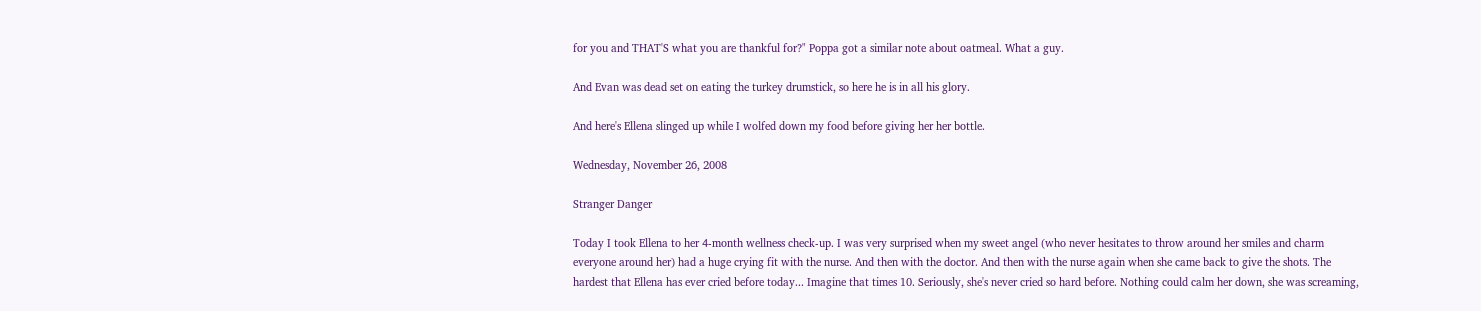for you and THAT'S what you are thankful for?" Poppa got a similar note about oatmeal. What a guy.

And Evan was dead set on eating the turkey drumstick, so here he is in all his glory.

And here's Ellena slinged up while I wolfed down my food before giving her her bottle.

Wednesday, November 26, 2008

Stranger Danger

Today I took Ellena to her 4-month wellness check-up. I was very surprised when my sweet angel (who never hesitates to throw around her smiles and charm everyone around her) had a huge crying fit with the nurse. And then with the doctor. And then with the nurse again when she came back to give the shots. The hardest that Ellena has ever cried before today... Imagine that times 10. Seriously, she's never cried so hard before. Nothing could calm her down, she was screaming,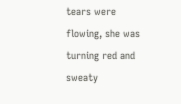tears were flowing, she was turning red and sweaty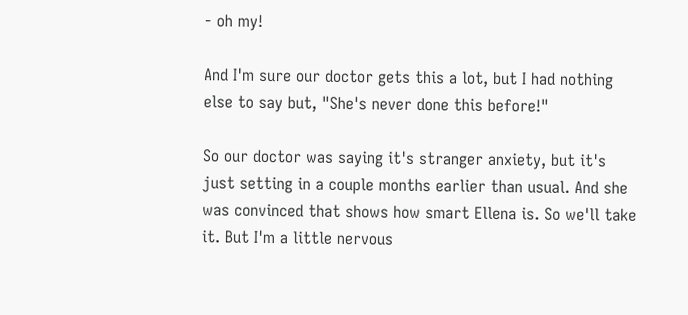- oh my!

And I'm sure our doctor gets this a lot, but I had nothing else to say but, "She's never done this before!"

So our doctor was saying it's stranger anxiety, but it's just setting in a couple months earlier than usual. And she was convinced that shows how smart Ellena is. So we'll take it. But I'm a little nervous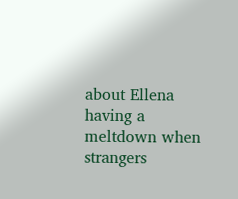about Ellena having a meltdown when strangers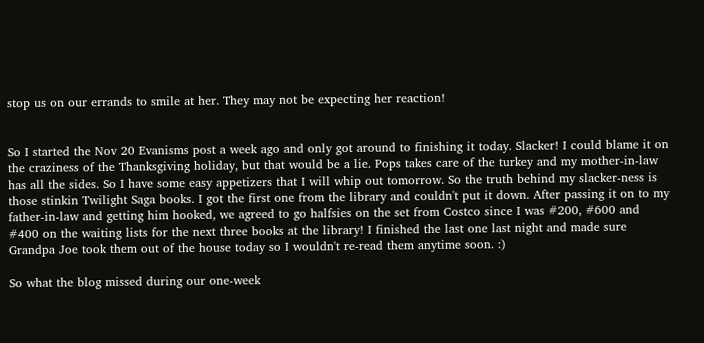stop us on our errands to smile at her. They may not be expecting her reaction!


So I started the Nov 20 Evanisms post a week ago and only got around to finishing it today. Slacker! I could blame it on the craziness of the Thanksgiving holiday, but that would be a lie. Pops takes care of the turkey and my mother-in-law has all the sides. So I have some easy appetizers that I will whip out tomorrow. So the truth behind my slacker-ness is those stinkin Twilight Saga books. I got the first one from the library and couldn't put it down. After passing it on to my father-in-law and getting him hooked, we agreed to go halfsies on the set from Costco since I was #200, #600 and #400 on the waiting lists for the next three books at the library! I finished the last one last night and made sure Grandpa Joe took them out of the house today so I wouldn't re-read them anytime soon. :)

So what the blog missed during our one-week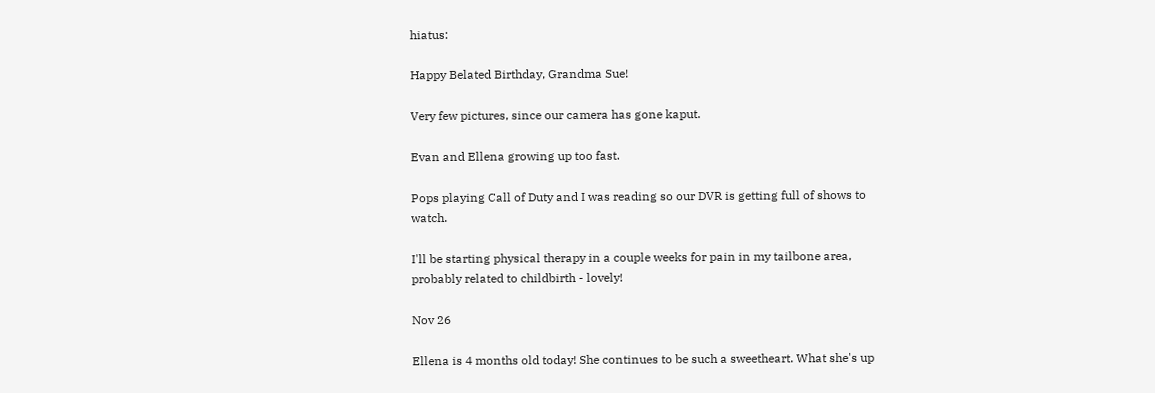hiatus:

Happy Belated Birthday, Grandma Sue!

Very few pictures, since our camera has gone kaput.

Evan and Ellena growing up too fast.

Pops playing Call of Duty and I was reading so our DVR is getting full of shows to watch.

I'll be starting physical therapy in a couple weeks for pain in my tailbone area, probably related to childbirth - lovely!

Nov 26

Ellena is 4 months old today! She continues to be such a sweetheart. What she's up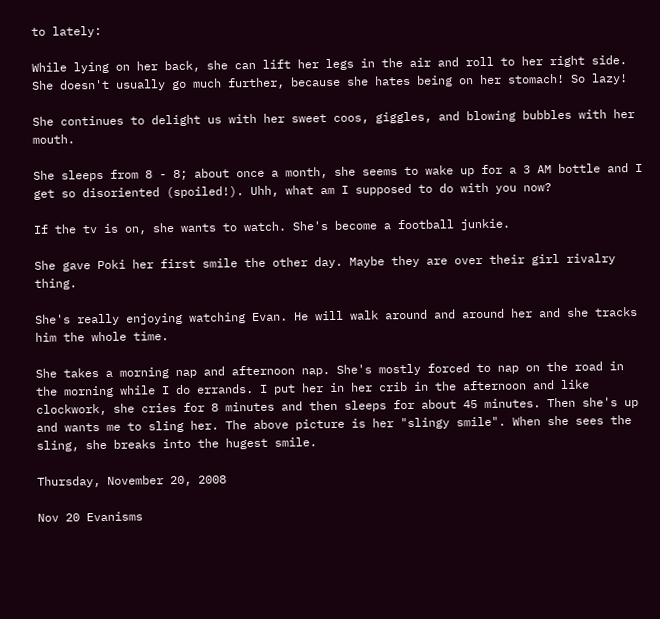to lately:

While lying on her back, she can lift her legs in the air and roll to her right side. She doesn't usually go much further, because she hates being on her stomach! So lazy!

She continues to delight us with her sweet coos, giggles, and blowing bubbles with her mouth.

She sleeps from 8 - 8; about once a month, she seems to wake up for a 3 AM bottle and I get so disoriented (spoiled!). Uhh, what am I supposed to do with you now?

If the tv is on, she wants to watch. She's become a football junkie.

She gave Poki her first smile the other day. Maybe they are over their girl rivalry thing.

She's really enjoying watching Evan. He will walk around and around her and she tracks him the whole time.

She takes a morning nap and afternoon nap. She's mostly forced to nap on the road in the morning while I do errands. I put her in her crib in the afternoon and like clockwork, she cries for 8 minutes and then sleeps for about 45 minutes. Then she's up and wants me to sling her. The above picture is her "slingy smile". When she sees the sling, she breaks into the hugest smile.

Thursday, November 20, 2008

Nov 20 Evanisms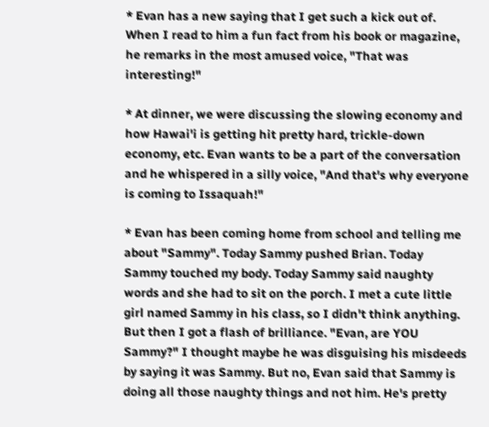* Evan has a new saying that I get such a kick out of. When I read to him a fun fact from his book or magazine, he remarks in the most amused voice, "That was interesting!"

* At dinner, we were discussing the slowing economy and how Hawai'i is getting hit pretty hard, trickle-down economy, etc. Evan wants to be a part of the conversation and he whispered in a silly voice, "And that's why everyone is coming to Issaquah!"

* Evan has been coming home from school and telling me about "Sammy". Today Sammy pushed Brian. Today Sammy touched my body. Today Sammy said naughty words and she had to sit on the porch. I met a cute little girl named Sammy in his class, so I didn't think anything. But then I got a flash of brilliance. "Evan, are YOU Sammy?" I thought maybe he was disguising his misdeeds by saying it was Sammy. But no, Evan said that Sammy is doing all those naughty things and not him. He's pretty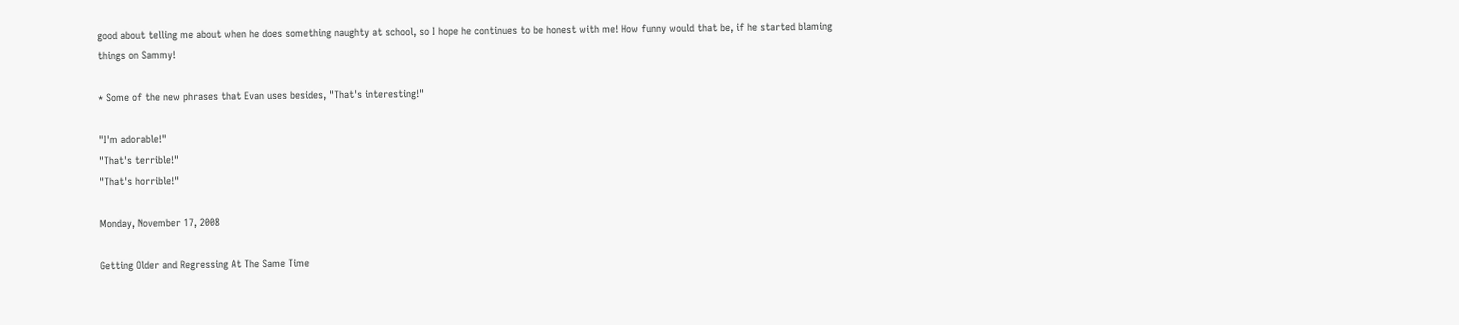good about telling me about when he does something naughty at school, so I hope he continues to be honest with me! How funny would that be, if he started blaming things on Sammy!

* Some of the new phrases that Evan uses besides, "That's interesting!"

"I'm adorable!"
"That's terrible!"
"That's horrible!"

Monday, November 17, 2008

Getting Older and Regressing At The Same Time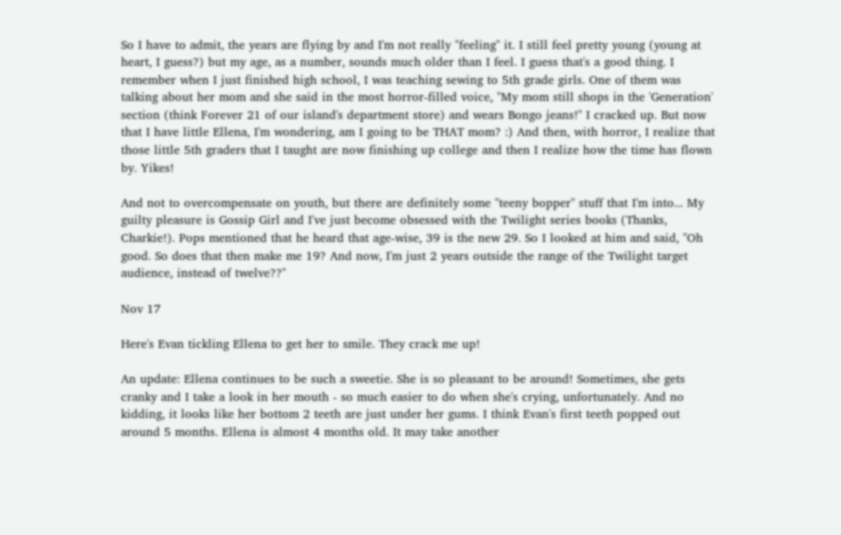So I have to admit, the years are flying by and I'm not really "feeling" it. I still feel pretty young (young at heart, I guess?) but my age, as a number, sounds much older than I feel. I guess that's a good thing. I remember when I just finished high school, I was teaching sewing to 5th grade girls. One of them was talking about her mom and she said in the most horror-filled voice, "My mom still shops in the 'Generation' section (think Forever 21 of our island's department store) and wears Bongo jeans!" I cracked up. But now that I have little Ellena, I'm wondering, am I going to be THAT mom? :) And then, with horror, I realize that those little 5th graders that I taught are now finishing up college and then I realize how the time has flown by. Yikes!

And not to overcompensate on youth, but there are definitely some "teeny bopper" stuff that I'm into... My guilty pleasure is Gossip Girl and I've just become obsessed with the Twilight series books (Thanks, Charkie!). Pops mentioned that he heard that age-wise, 39 is the new 29. So I looked at him and said, "Oh good. So does that then make me 19? And now, I'm just 2 years outside the range of the Twilight target audience, instead of twelve??"

Nov 17

Here's Evan tickling Ellena to get her to smile. They crack me up!

An update: Ellena continues to be such a sweetie. She is so pleasant to be around! Sometimes, she gets cranky and I take a look in her mouth - so much easier to do when she's crying, unfortunately. And no kidding, it looks like her bottom 2 teeth are just under her gums. I think Evan's first teeth popped out around 5 months. Ellena is almost 4 months old. It may take another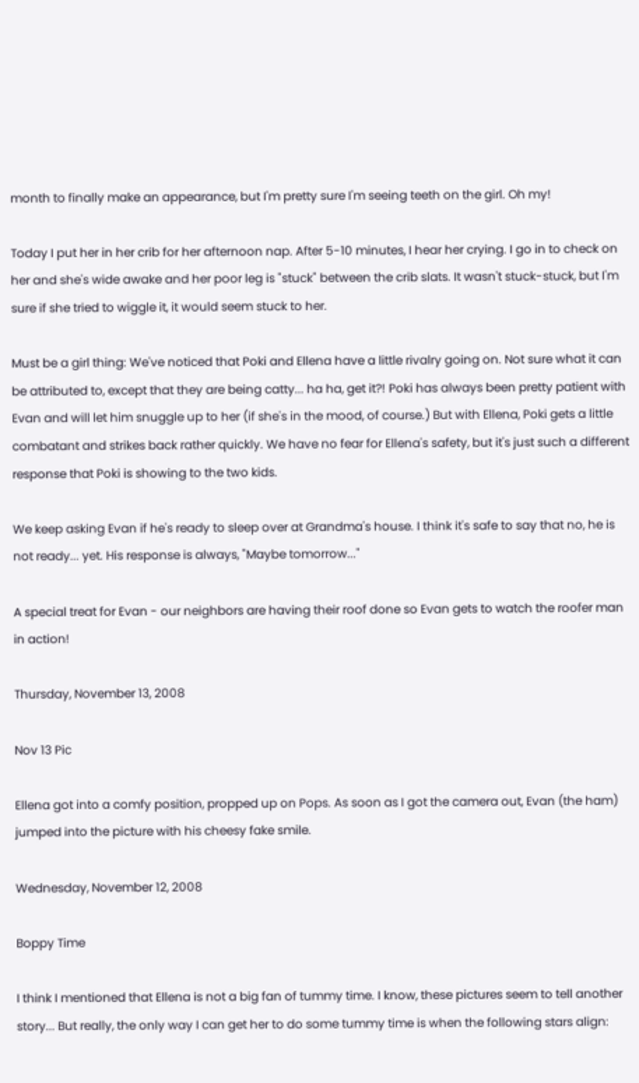month to finally make an appearance, but I'm pretty sure I'm seeing teeth on the girl. Oh my!

Today I put her in her crib for her afternoon nap. After 5-10 minutes, I hear her crying. I go in to check on her and she's wide awake and her poor leg is "stuck" between the crib slats. It wasn't stuck-stuck, but I'm sure if she tried to wiggle it, it would seem stuck to her.

Must be a girl thing: We've noticed that Poki and Ellena have a little rivalry going on. Not sure what it can be attributed to, except that they are being catty... ha ha, get it?! Poki has always been pretty patient with Evan and will let him snuggle up to her (if she's in the mood, of course.) But with Ellena, Poki gets a little combatant and strikes back rather quickly. We have no fear for Ellena's safety, but it's just such a different response that Poki is showing to the two kids.

We keep asking Evan if he's ready to sleep over at Grandma's house. I think it's safe to say that no, he is not ready... yet. His response is always, "Maybe tomorrow..."

A special treat for Evan - our neighbors are having their roof done so Evan gets to watch the roofer man in action!

Thursday, November 13, 2008

Nov 13 Pic

Ellena got into a comfy position, propped up on Pops. As soon as I got the camera out, Evan (the ham) jumped into the picture with his cheesy fake smile.

Wednesday, November 12, 2008

Boppy Time

I think I mentioned that Ellena is not a big fan of tummy time. I know, these pictures seem to tell another story... But really, the only way I can get her to do some tummy time is when the following stars align: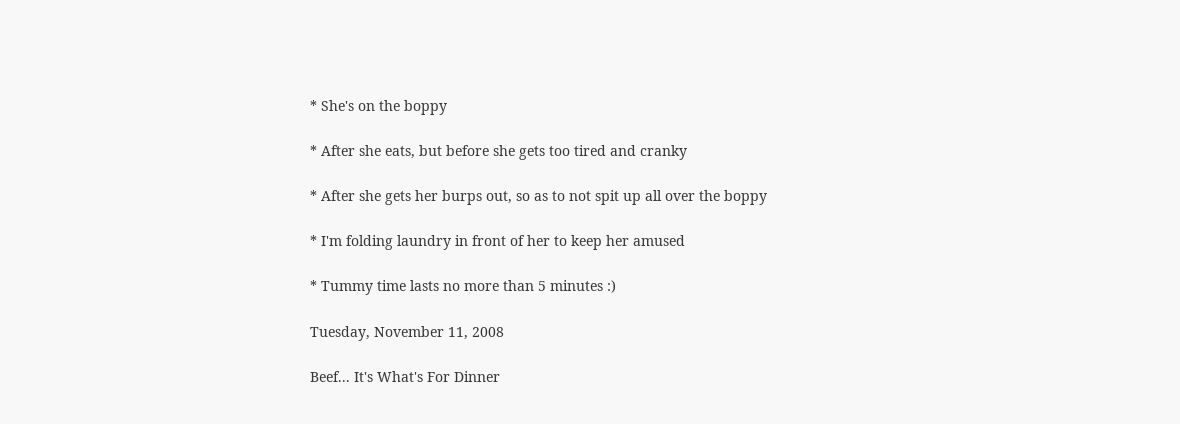* She's on the boppy

* After she eats, but before she gets too tired and cranky

* After she gets her burps out, so as to not spit up all over the boppy

* I'm folding laundry in front of her to keep her amused

* Tummy time lasts no more than 5 minutes :)

Tuesday, November 11, 2008

Beef... It's What's For Dinner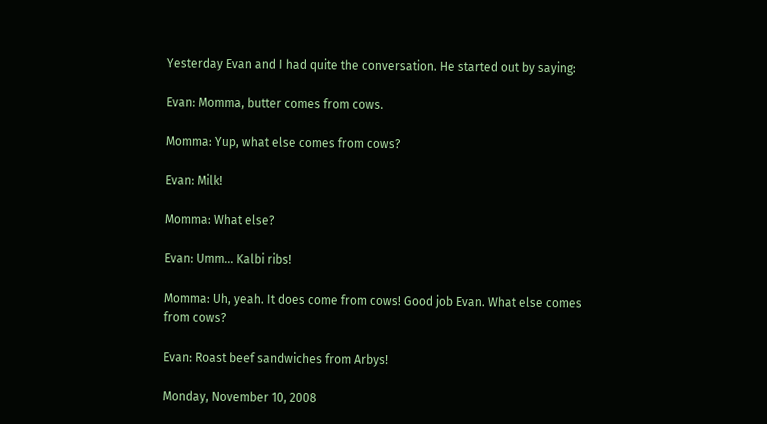Yesterday Evan and I had quite the conversation. He started out by saying:

Evan: Momma, butter comes from cows.

Momma: Yup, what else comes from cows?

Evan: Milk!

Momma: What else?

Evan: Umm... Kalbi ribs!

Momma: Uh, yeah. It does come from cows! Good job Evan. What else comes from cows?

Evan: Roast beef sandwiches from Arbys!

Monday, November 10, 2008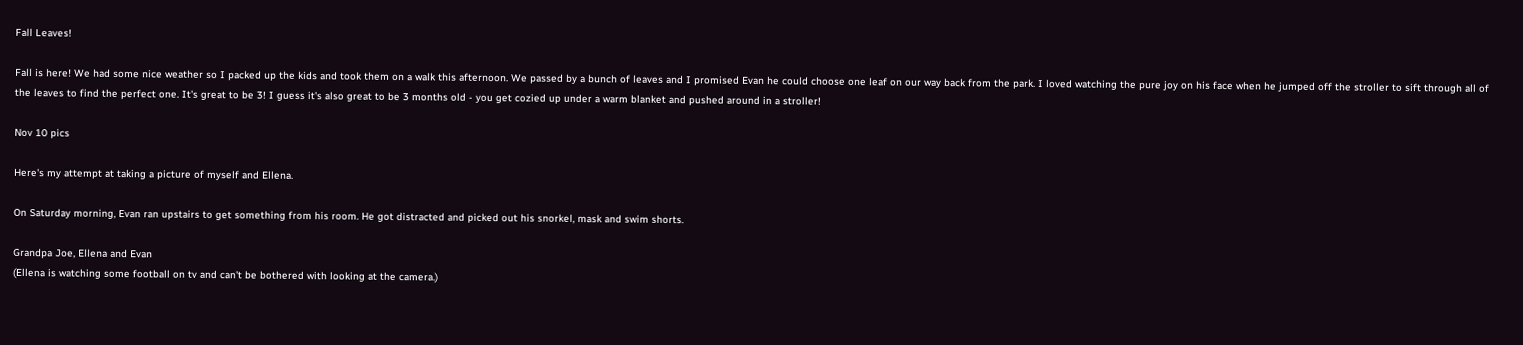Fall Leaves!

Fall is here! We had some nice weather so I packed up the kids and took them on a walk this afternoon. We passed by a bunch of leaves and I promised Evan he could choose one leaf on our way back from the park. I loved watching the pure joy on his face when he jumped off the stroller to sift through all of the leaves to find the perfect one. It's great to be 3! I guess it's also great to be 3 months old - you get cozied up under a warm blanket and pushed around in a stroller!

Nov 10 pics

Here's my attempt at taking a picture of myself and Ellena.

On Saturday morning, Evan ran upstairs to get something from his room. He got distracted and picked out his snorkel, mask and swim shorts.

Grandpa Joe, Ellena and Evan
(Ellena is watching some football on tv and can't be bothered with looking at the camera.)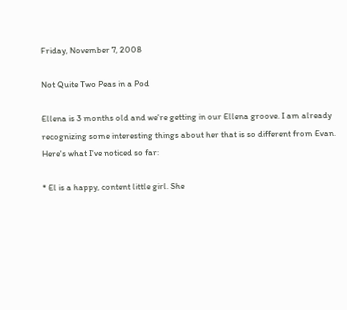Friday, November 7, 2008

Not Quite Two Peas in a Pod

Ellena is 3 months old and we're getting in our Ellena groove. I am already recognizing some interesting things about her that is so different from Evan. Here's what I've noticed so far:

* El is a happy, content little girl. She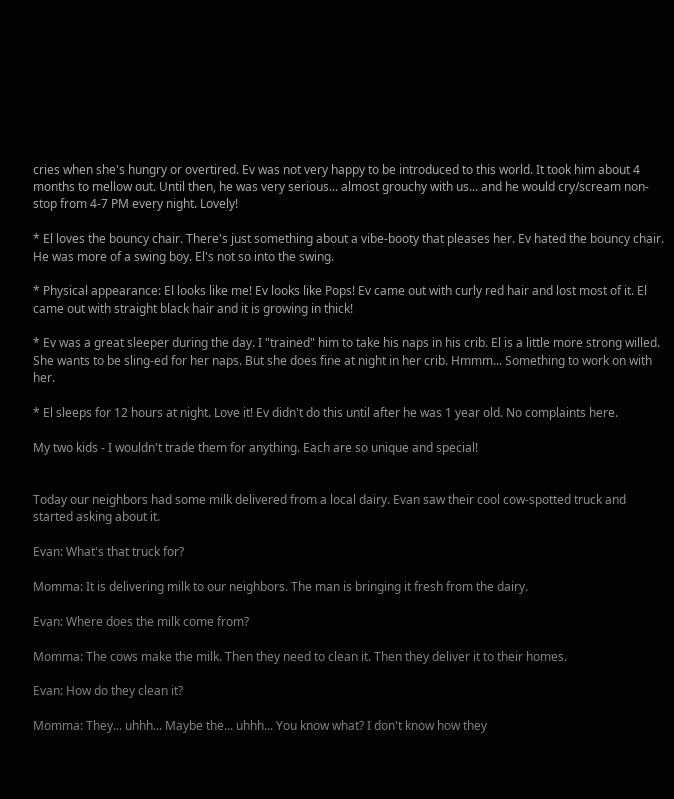cries when she's hungry or overtired. Ev was not very happy to be introduced to this world. It took him about 4 months to mellow out. Until then, he was very serious... almost grouchy with us... and he would cry/scream non-stop from 4-7 PM every night. Lovely!

* El loves the bouncy chair. There's just something about a vibe-booty that pleases her. Ev hated the bouncy chair. He was more of a swing boy. El's not so into the swing.

* Physical appearance: El looks like me! Ev looks like Pops! Ev came out with curly red hair and lost most of it. El came out with straight black hair and it is growing in thick!

* Ev was a great sleeper during the day. I "trained" him to take his naps in his crib. El is a little more strong willed. She wants to be sling-ed for her naps. But she does fine at night in her crib. Hmmm... Something to work on with her.

* El sleeps for 12 hours at night. Love it! Ev didn't do this until after he was 1 year old. No complaints here.

My two kids - I wouldn't trade them for anything. Each are so unique and special!


Today our neighbors had some milk delivered from a local dairy. Evan saw their cool cow-spotted truck and started asking about it.

Evan: What's that truck for?

Momma: It is delivering milk to our neighbors. The man is bringing it fresh from the dairy.

Evan: Where does the milk come from?

Momma: The cows make the milk. Then they need to clean it. Then they deliver it to their homes.

Evan: How do they clean it?

Momma: They... uhhh... Maybe the... uhhh... You know what? I don't know how they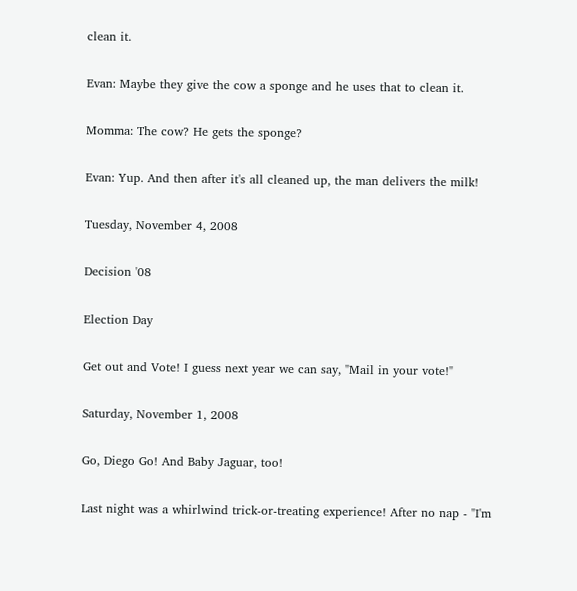clean it.

Evan: Maybe they give the cow a sponge and he uses that to clean it.

Momma: The cow? He gets the sponge?

Evan: Yup. And then after it's all cleaned up, the man delivers the milk!

Tuesday, November 4, 2008

Decision '08

Election Day

Get out and Vote! I guess next year we can say, "Mail in your vote!"

Saturday, November 1, 2008

Go, Diego Go! And Baby Jaguar, too!

Last night was a whirlwind trick-or-treating experience! After no nap - "I'm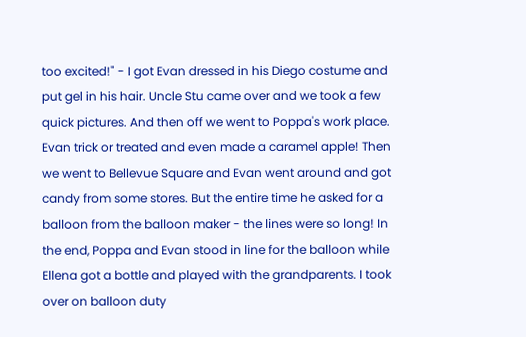too excited!" - I got Evan dressed in his Diego costume and put gel in his hair. Uncle Stu came over and we took a few quick pictures. And then off we went to Poppa's work place. Evan trick or treated and even made a caramel apple! Then we went to Bellevue Square and Evan went around and got candy from some stores. But the entire time he asked for a balloon from the balloon maker - the lines were so long! In the end, Poppa and Evan stood in line for the balloon while Ellena got a bottle and played with the grandparents. I took over on balloon duty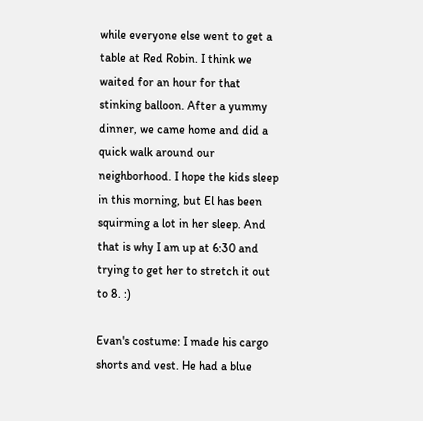while everyone else went to get a table at Red Robin. I think we waited for an hour for that stinking balloon. After a yummy dinner, we came home and did a quick walk around our neighborhood. I hope the kids sleep in this morning, but El has been squirming a lot in her sleep. And that is why I am up at 6:30 and trying to get her to stretch it out to 8. :)

Evan's costume: I made his cargo shorts and vest. He had a blue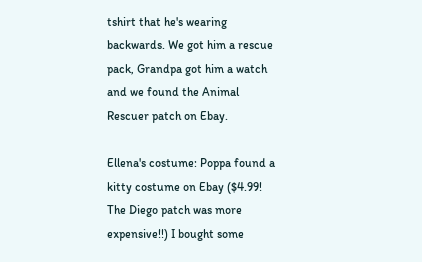tshirt that he's wearing backwards. We got him a rescue pack, Grandpa got him a watch and we found the Animal Rescuer patch on Ebay.

Ellena's costume: Poppa found a kitty costume on Ebay ($4.99! The Diego patch was more expensive!!) I bought some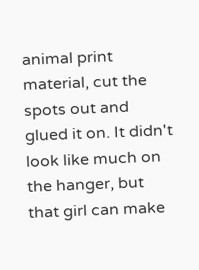animal print material, cut the spots out and glued it on. It didn't look like much on the hanger, but that girl can make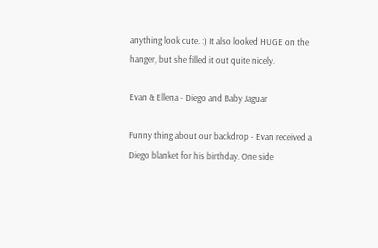anything look cute. :) It also looked HUGE on the hanger, but she filled it out quite nicely.

Evan & Ellena - Diego and Baby Jaguar

Funny thing about our backdrop - Evan received a Diego blanket for his birthday. One side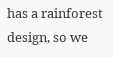has a rainforest design, so we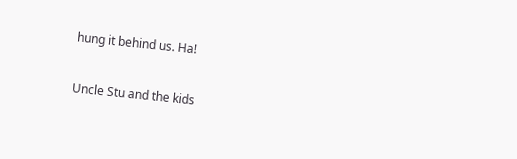hung it behind us. Ha!

Uncle Stu and the kids